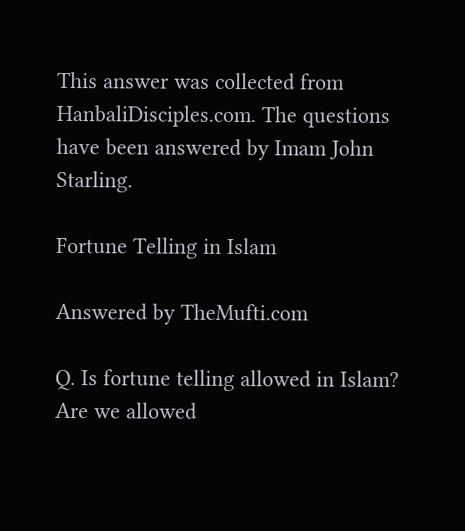This answer was collected from HanbaliDisciples.com. The questions have been answered by Imam John Starling.

Fortune Telling in Islam

Answered by TheMufti.com

Q. Is fortune telling allowed in Islam? Are we allowed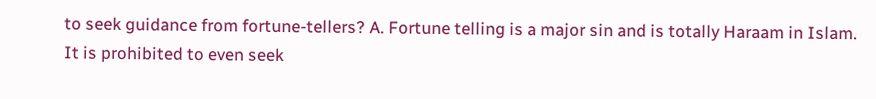to seek guidance from fortune-tellers? A. Fortune telling is a major sin and is totally Haraam in Islam. It is prohibited to even seek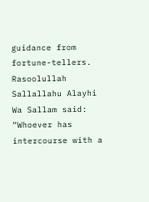guidance from fortune-tellers. Rasoolullah Sallallahu Alayhi Wa Sallam said: “Whoever has intercourse with a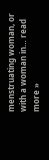menstruating woman, or with a woman in… read more »